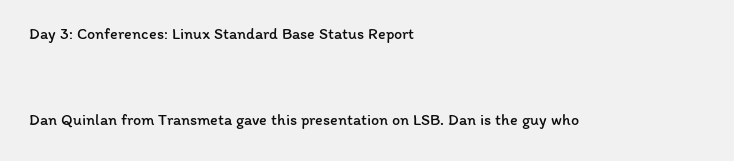Day 3: Conferences: Linux Standard Base Status Report


Dan Quinlan from Transmeta gave this presentation on LSB. Dan is the guy who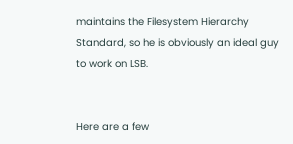maintains the Filesystem Hierarchy Standard, so he is obviously an ideal guy to work on LSB.


Here are a few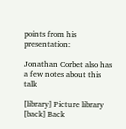points from his presentation:

Jonathan Corbet also has a few notes about this talk

[library] Picture library [back] Back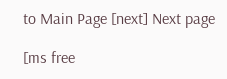to Main Page [next] Next page

[ms free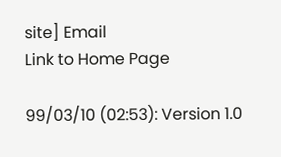site] Email
Link to Home Page

99/03/10 (02:53): Version 1.0